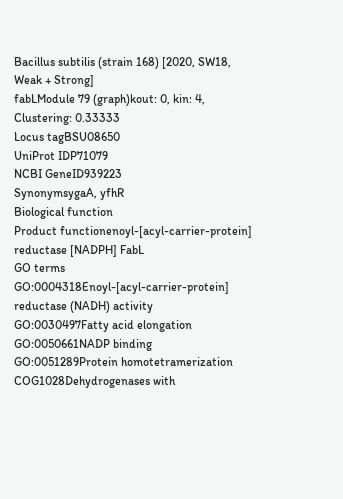Bacillus subtilis (strain 168) [2020, SW18, Weak + Strong]
fabLModule 79 (graph)kout: 0, kin: 4, Clustering: 0.33333
Locus tagBSU08650
UniProt IDP71079
NCBI GeneID939223
SynonymsygaA, yfhR
Biological function
Product functionenoyl-[acyl-carrier-protein] reductase [NADPH] FabL
GO terms
GO:0004318Enoyl-[acyl-carrier-protein] reductase (NADH) activity
GO:0030497Fatty acid elongation
GO:0050661NADP binding
GO:0051289Protein homotetramerization
COG1028Dehydrogenases with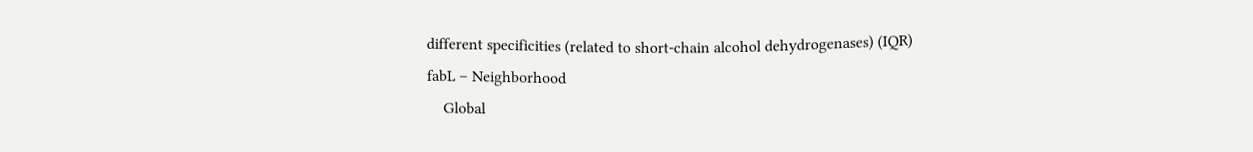different specificities (related to short-chain alcohol dehydrogenases) (IQR)
fabL – Neighborhood
    Global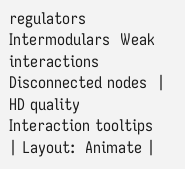regulators  Intermodulars  Weak interactions  Disconnected nodes  | HD quality  Interaction tooltips  | Layout:  Animate |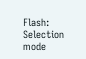Flash:  Selection mode